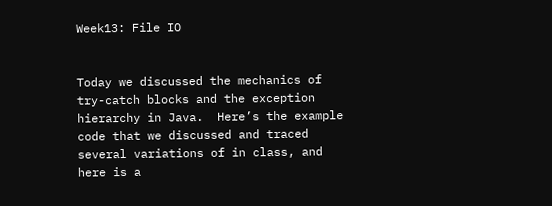Week13: File IO


Today we discussed the mechanics of try-catch blocks and the exception hierarchy in Java.  Here’s the example code that we discussed and traced several variations of in class, and here is a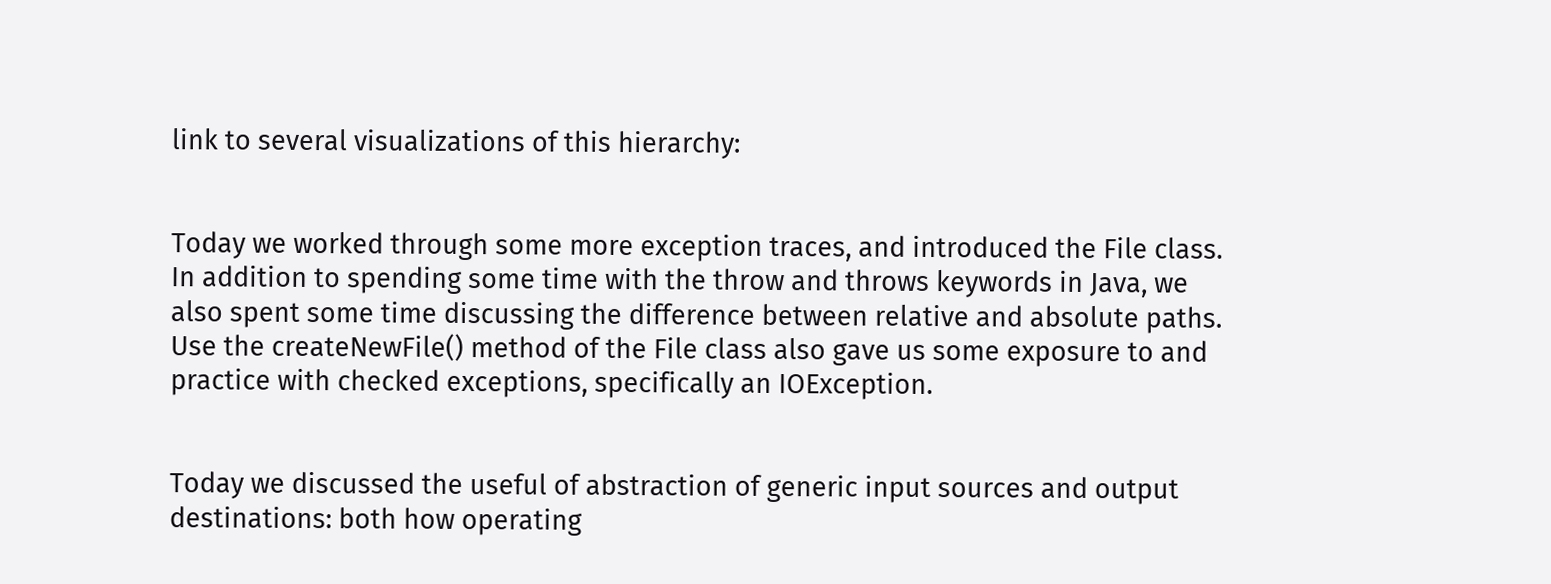link to several visualizations of this hierarchy:


Today we worked through some more exception traces, and introduced the File class.  In addition to spending some time with the throw and throws keywords in Java, we also spent some time discussing the difference between relative and absolute paths.  Use the createNewFile() method of the File class also gave us some exposure to and practice with checked exceptions, specifically an IOException.


Today we discussed the useful of abstraction of generic input sources and output destinations: both how operating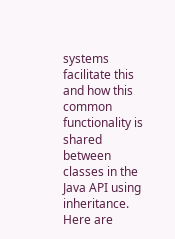systems facilitate this and how this common functionality is shared between classes in the Java API using inheritance.  Here are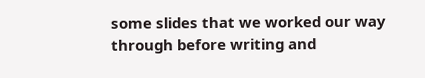some slides that we worked our way through before writing and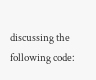discussing the following code: